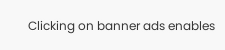Clicking on banner ads enables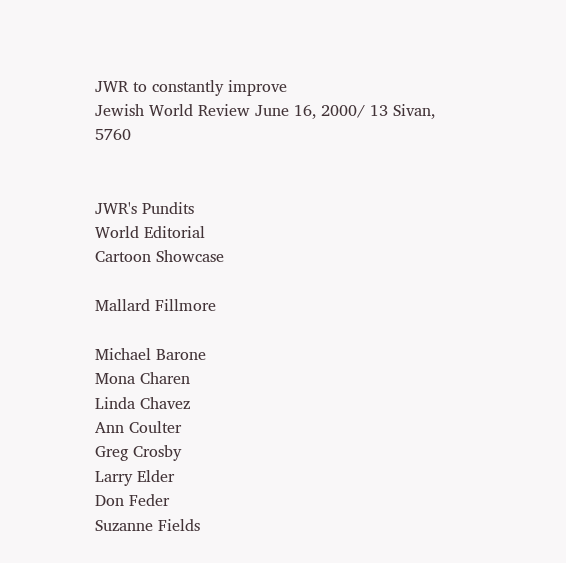JWR to constantly improve
Jewish World Review June 16, 2000/ 13 Sivan, 5760


JWR's Pundits
World Editorial
Cartoon Showcase

Mallard Fillmore

Michael Barone
Mona Charen
Linda Chavez
Ann Coulter
Greg Crosby
Larry Elder
Don Feder
Suzanne Fields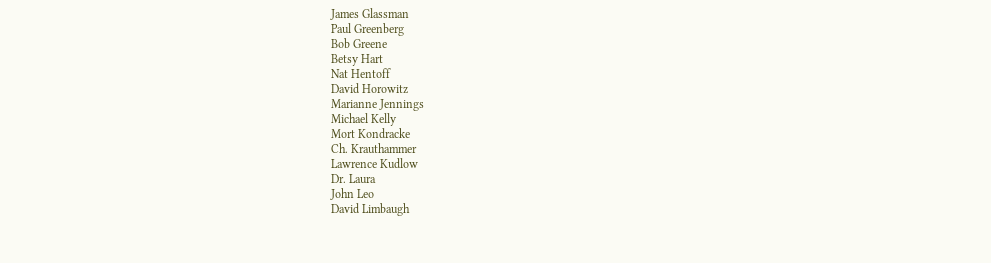James Glassman
Paul Greenberg
Bob Greene
Betsy Hart
Nat Hentoff
David Horowitz
Marianne Jennings
Michael Kelly
Mort Kondracke
Ch. Krauthammer
Lawrence Kudlow
Dr. Laura
John Leo
David Limbaugh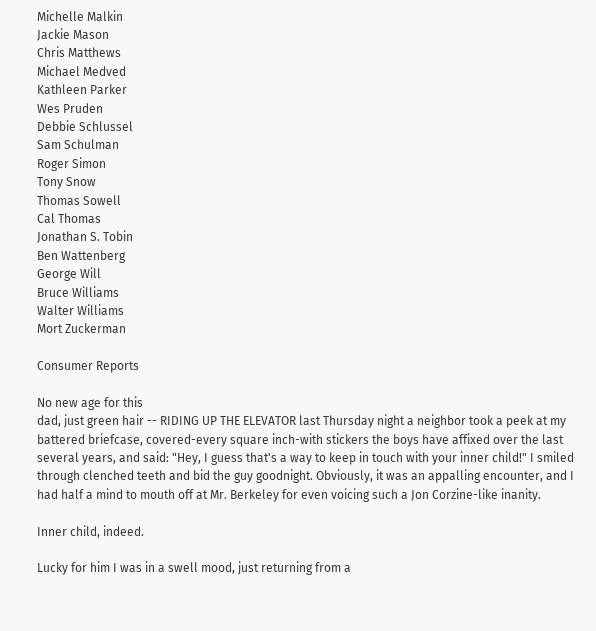Michelle Malkin
Jackie Mason
Chris Matthews
Michael Medved
Kathleen Parker
Wes Pruden
Debbie Schlussel
Sam Schulman
Roger Simon
Tony Snow
Thomas Sowell
Cal Thomas
Jonathan S. Tobin
Ben Wattenberg
George Will
Bruce Williams
Walter Williams
Mort Zuckerman

Consumer Reports

No new age for this
dad, just green hair -- RIDING UP THE ELEVATOR last Thursday night a neighbor took a peek at my battered briefcase, covered-every square inch-with stickers the boys have affixed over the last several years, and said: "Hey, I guess that's a way to keep in touch with your inner child!" I smiled through clenched teeth and bid the guy goodnight. Obviously, it was an appalling encounter, and I had half a mind to mouth off at Mr. Berkeley for even voicing such a Jon Corzine-like inanity.

Inner child, indeed.

Lucky for him I was in a swell mood, just returning from a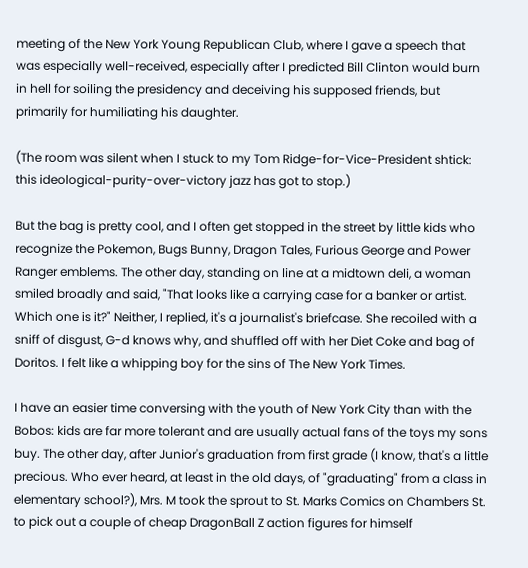meeting of the New York Young Republican Club, where I gave a speech that was especially well-received, especially after I predicted Bill Clinton would burn in hell for soiling the presidency and deceiving his supposed friends, but primarily for humiliating his daughter.

(The room was silent when I stuck to my Tom Ridge-for-Vice-President shtick: this ideological-purity-over-victory jazz has got to stop.)

But the bag is pretty cool, and I often get stopped in the street by little kids who recognize the Pokemon, Bugs Bunny, Dragon Tales, Furious George and Power Ranger emblems. The other day, standing on line at a midtown deli, a woman smiled broadly and said, "That looks like a carrying case for a banker or artist. Which one is it?" Neither, I replied, it's a journalist's briefcase. She recoiled with a sniff of disgust, G-d knows why, and shuffled off with her Diet Coke and bag of Doritos. I felt like a whipping boy for the sins of The New York Times.

I have an easier time conversing with the youth of New York City than with the Bobos: kids are far more tolerant and are usually actual fans of the toys my sons buy. The other day, after Junior's graduation from first grade (I know, that's a little precious. Who ever heard, at least in the old days, of "graduating" from a class in elementary school?), Mrs. M took the sprout to St. Marks Comics on Chambers St. to pick out a couple of cheap DragonBall Z action figures for himself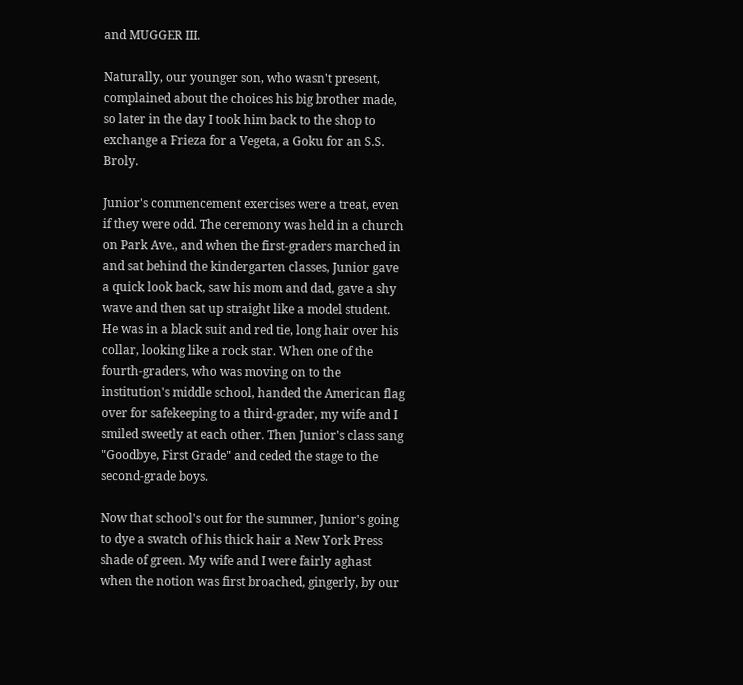and MUGGER III.

Naturally, our younger son, who wasn't present, complained about the choices his big brother made, so later in the day I took him back to the shop to exchange a Frieza for a Vegeta, a Goku for an S.S. Broly.

Junior's commencement exercises were a treat, even if they were odd. The ceremony was held in a church on Park Ave., and when the first-graders marched in and sat behind the kindergarten classes, Junior gave a quick look back, saw his mom and dad, gave a shy wave and then sat up straight like a model student. He was in a black suit and red tie, long hair over his collar, looking like a rock star. When one of the fourth-graders, who was moving on to the institution's middle school, handed the American flag over for safekeeping to a third-grader, my wife and I smiled sweetly at each other. Then Junior's class sang "Goodbye, First Grade" and ceded the stage to the second-grade boys.

Now that school's out for the summer, Junior's going to dye a swatch of his thick hair a New York Press shade of green. My wife and I were fairly aghast when the notion was first broached, gingerly, by our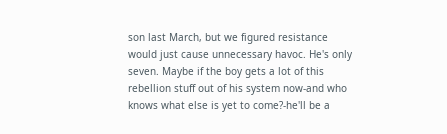son last March, but we figured resistance would just cause unnecessary havoc. He's only seven. Maybe if the boy gets a lot of this rebellion stuff out of his system now-and who knows what else is yet to come?-he'll be a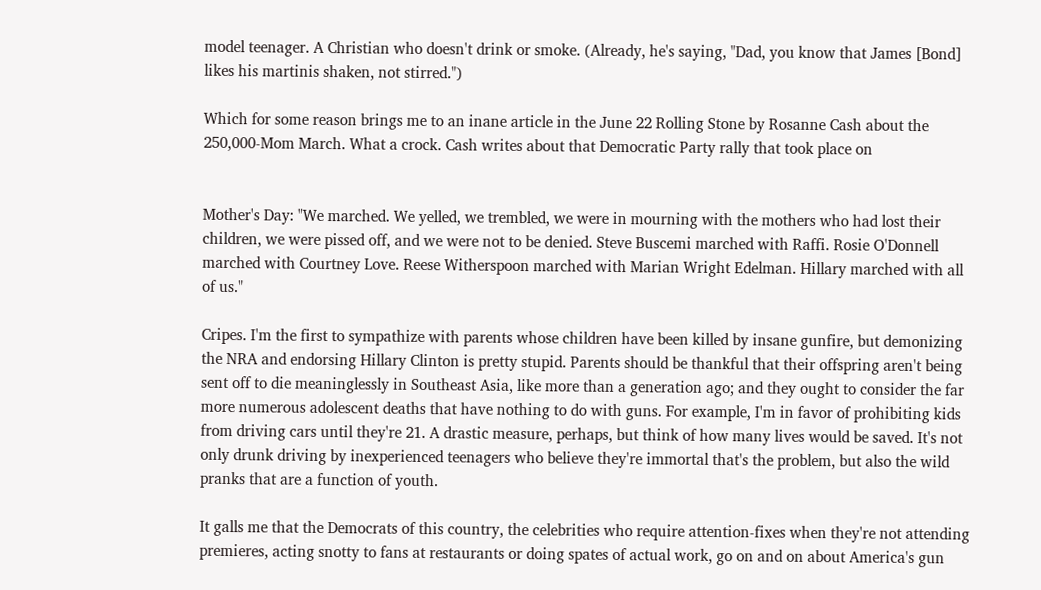model teenager. A Christian who doesn't drink or smoke. (Already, he's saying, "Dad, you know that James [Bond] likes his martinis shaken, not stirred.")

Which for some reason brings me to an inane article in the June 22 Rolling Stone by Rosanne Cash about the 250,000-Mom March. What a crock. Cash writes about that Democratic Party rally that took place on


Mother's Day: "We marched. We yelled, we trembled, we were in mourning with the mothers who had lost their children, we were pissed off, and we were not to be denied. Steve Buscemi marched with Raffi. Rosie O'Donnell marched with Courtney Love. Reese Witherspoon marched with Marian Wright Edelman. Hillary marched with all of us."

Cripes. I'm the first to sympathize with parents whose children have been killed by insane gunfire, but demonizing the NRA and endorsing Hillary Clinton is pretty stupid. Parents should be thankful that their offspring aren't being sent off to die meaninglessly in Southeast Asia, like more than a generation ago; and they ought to consider the far more numerous adolescent deaths that have nothing to do with guns. For example, I'm in favor of prohibiting kids from driving cars until they're 21. A drastic measure, perhaps, but think of how many lives would be saved. It's not only drunk driving by inexperienced teenagers who believe they're immortal that's the problem, but also the wild pranks that are a function of youth.

It galls me that the Democrats of this country, the celebrities who require attention-fixes when they're not attending premieres, acting snotty to fans at restaurants or doing spates of actual work, go on and on about America's gun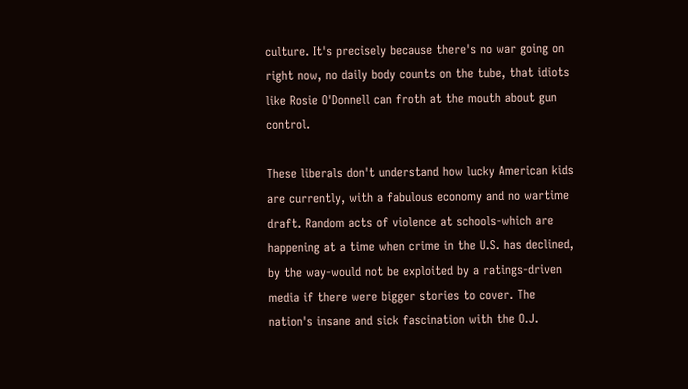culture. It's precisely because there's no war going on right now, no daily body counts on the tube, that idiots like Rosie O'Donnell can froth at the mouth about gun control.

These liberals don't understand how lucky American kids are currently, with a fabulous economy and no wartime draft. Random acts of violence at schools-which are happening at a time when crime in the U.S. has declined, by the way-would not be exploited by a ratings-driven media if there were bigger stories to cover. The nation's insane and sick fascination with the O.J.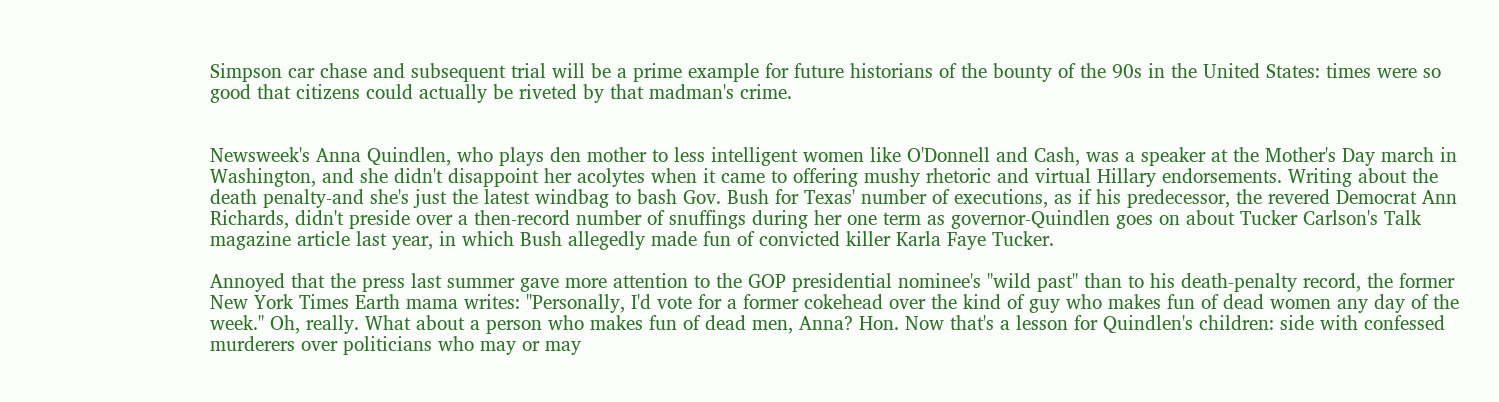Simpson car chase and subsequent trial will be a prime example for future historians of the bounty of the 90s in the United States: times were so good that citizens could actually be riveted by that madman's crime.


Newsweek's Anna Quindlen, who plays den mother to less intelligent women like O'Donnell and Cash, was a speaker at the Mother's Day march in Washington, and she didn't disappoint her acolytes when it came to offering mushy rhetoric and virtual Hillary endorsements. Writing about the death penalty-and she's just the latest windbag to bash Gov. Bush for Texas' number of executions, as if his predecessor, the revered Democrat Ann Richards, didn't preside over a then-record number of snuffings during her one term as governor-Quindlen goes on about Tucker Carlson's Talk magazine article last year, in which Bush allegedly made fun of convicted killer Karla Faye Tucker.

Annoyed that the press last summer gave more attention to the GOP presidential nominee's "wild past" than to his death-penalty record, the former New York Times Earth mama writes: "Personally, I'd vote for a former cokehead over the kind of guy who makes fun of dead women any day of the week." Oh, really. What about a person who makes fun of dead men, Anna? Hon. Now that's a lesson for Quindlen's children: side with confessed murderers over politicians who may or may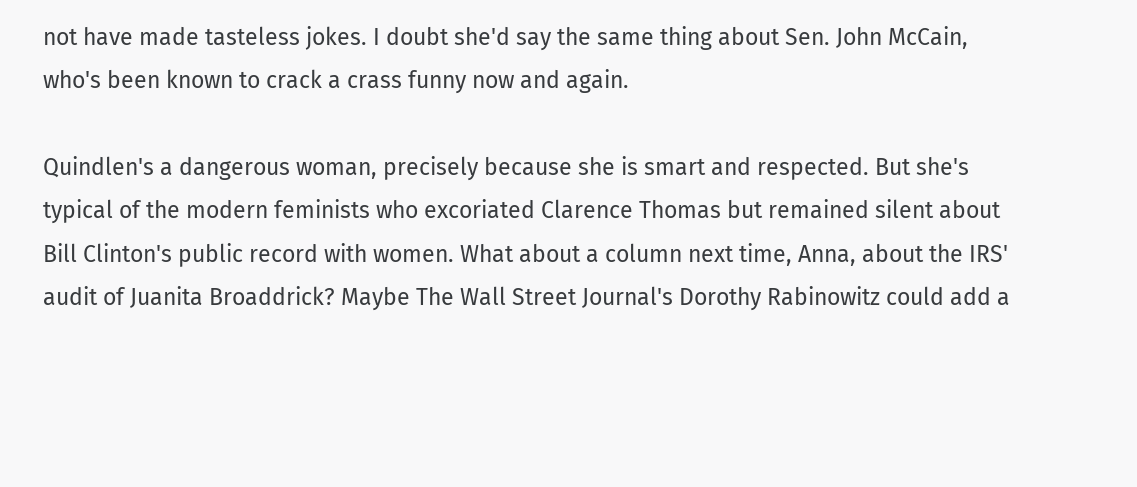not have made tasteless jokes. I doubt she'd say the same thing about Sen. John McCain, who's been known to crack a crass funny now and again.

Quindlen's a dangerous woman, precisely because she is smart and respected. But she's typical of the modern feminists who excoriated Clarence Thomas but remained silent about Bill Clinton's public record with women. What about a column next time, Anna, about the IRS' audit of Juanita Broaddrick? Maybe The Wall Street Journal's Dorothy Rabinowitz could add a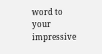word to your impressive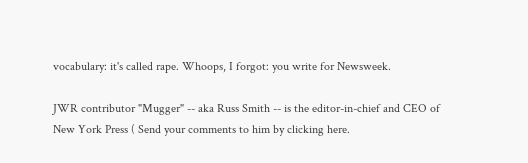vocabulary: it's called rape. Whoops, I forgot: you write for Newsweek.

JWR contributor "Mugger" -- aka Russ Smith -- is the editor-in-chief and CEO of New York Press ( Send your comments to him by clicking here.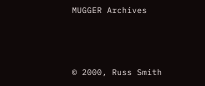MUGGER Archives



© 2000, Russ Smith